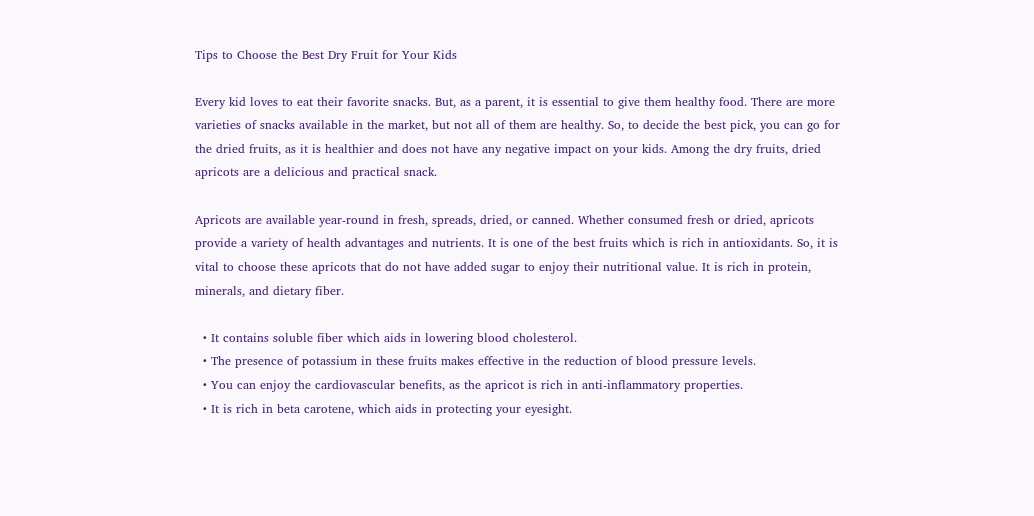Tips to Choose the Best Dry Fruit for Your Kids

Every kid loves to eat their favorite snacks. But, as a parent, it is essential to give them healthy food. There are more varieties of snacks available in the market, but not all of them are healthy. So, to decide the best pick, you can go for the dried fruits, as it is healthier and does not have any negative impact on your kids. Among the dry fruits, dried apricots are a delicious and practical snack.

Apricots are available year-round in fresh, spreads, dried, or canned. Whether consumed fresh or dried, apricots provide a variety of health advantages and nutrients. It is one of the best fruits which is rich in antioxidants. So, it is vital to choose these apricots that do not have added sugar to enjoy their nutritional value. It is rich in protein, minerals, and dietary fiber.

  • It contains soluble fiber which aids in lowering blood cholesterol.
  • The presence of potassium in these fruits makes effective in the reduction of blood pressure levels.
  • You can enjoy the cardiovascular benefits, as the apricot is rich in anti-inflammatory properties.
  • It is rich in beta carotene, which aids in protecting your eyesight.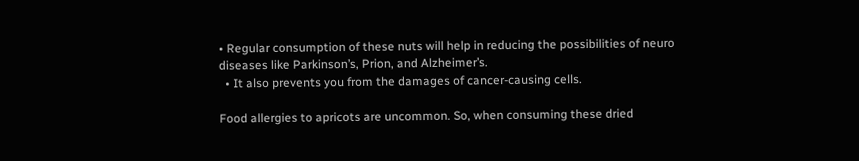• Regular consumption of these nuts will help in reducing the possibilities of neuro diseases like Parkinson’s, Prion, and Alzheimer’s.
  • It also prevents you from the damages of cancer-causing cells.

Food allergies to apricots are uncommon. So, when consuming these dried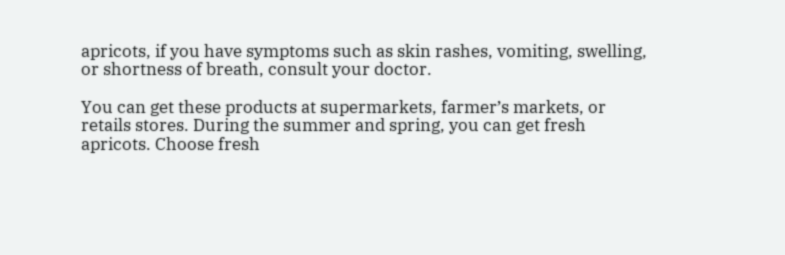apricots, if you have symptoms such as skin rashes, vomiting, swelling, or shortness of breath, consult your doctor.

You can get these products at supermarkets, farmer’s markets, or retails stores. During the summer and spring, you can get fresh apricots. Choose fresh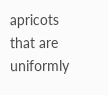apricots that are uniformly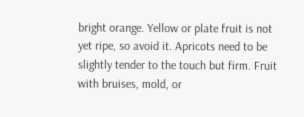bright orange. Yellow or plate fruit is not yet ripe, so avoid it. Apricots need to be slightly tender to the touch but firm. Fruit with bruises, mold, or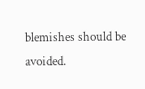blemishes should be avoided.